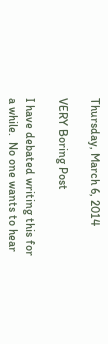Thursday, March 6, 2014

VERY Boring Post

I have debated writing this for a while.  No one wants to hear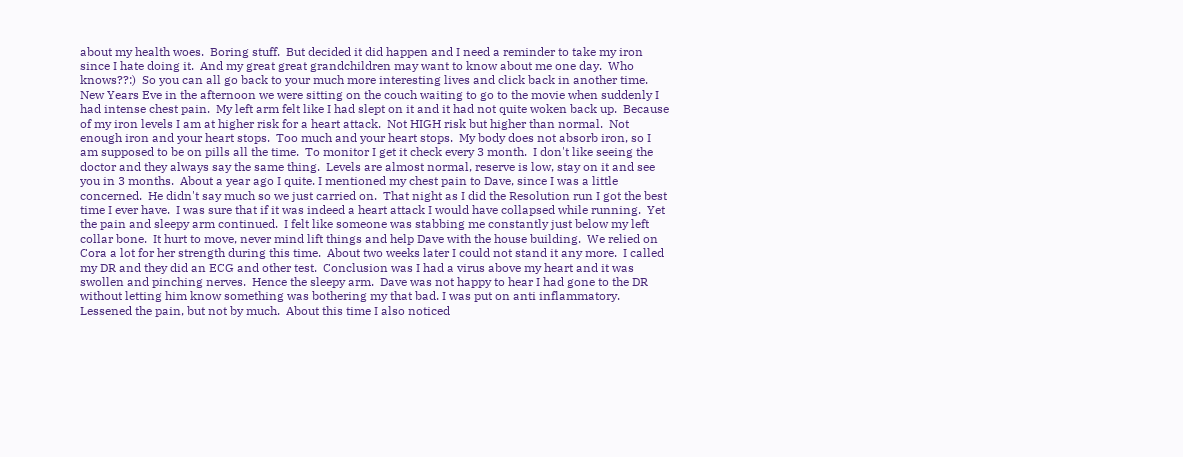about my health woes.  Boring stuff.  But decided it did happen and I need a reminder to take my iron since I hate doing it.  And my great great grandchildren may want to know about me one day.  Who knows??:)  So you can all go back to your much more interesting lives and click back in another time.
New Years Eve in the afternoon we were sitting on the couch waiting to go to the movie when suddenly I had intense chest pain.  My left arm felt like I had slept on it and it had not quite woken back up.  Because of my iron levels I am at higher risk for a heart attack.  Not HIGH risk but higher than normal.  Not enough iron and your heart stops.  Too much and your heart stops.  My body does not absorb iron, so I am supposed to be on pills all the time.  To monitor I get it check every 3 month.  I don't like seeing the doctor and they always say the same thing.  Levels are almost normal, reserve is low, stay on it and see you in 3 months.  About a year ago I quite. I mentioned my chest pain to Dave, since I was a little concerned.  He didn't say much so we just carried on.  That night as I did the Resolution run I got the best time I ever have.  I was sure that if it was indeed a heart attack I would have collapsed while running.  Yet the pain and sleepy arm continued.  I felt like someone was stabbing me constantly just below my left collar bone.  It hurt to move, never mind lift things and help Dave with the house building.  We relied on Cora a lot for her strength during this time.  About two weeks later I could not stand it any more.  I called my DR and they did an ECG and other test.  Conclusion was I had a virus above my heart and it was swollen and pinching nerves.  Hence the sleepy arm.  Dave was not happy to hear I had gone to the DR without letting him know something was bothering my that bad. I was put on anti inflammatory.  Lessened the pain, but not by much.  About this time I also noticed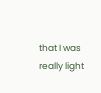that I was really light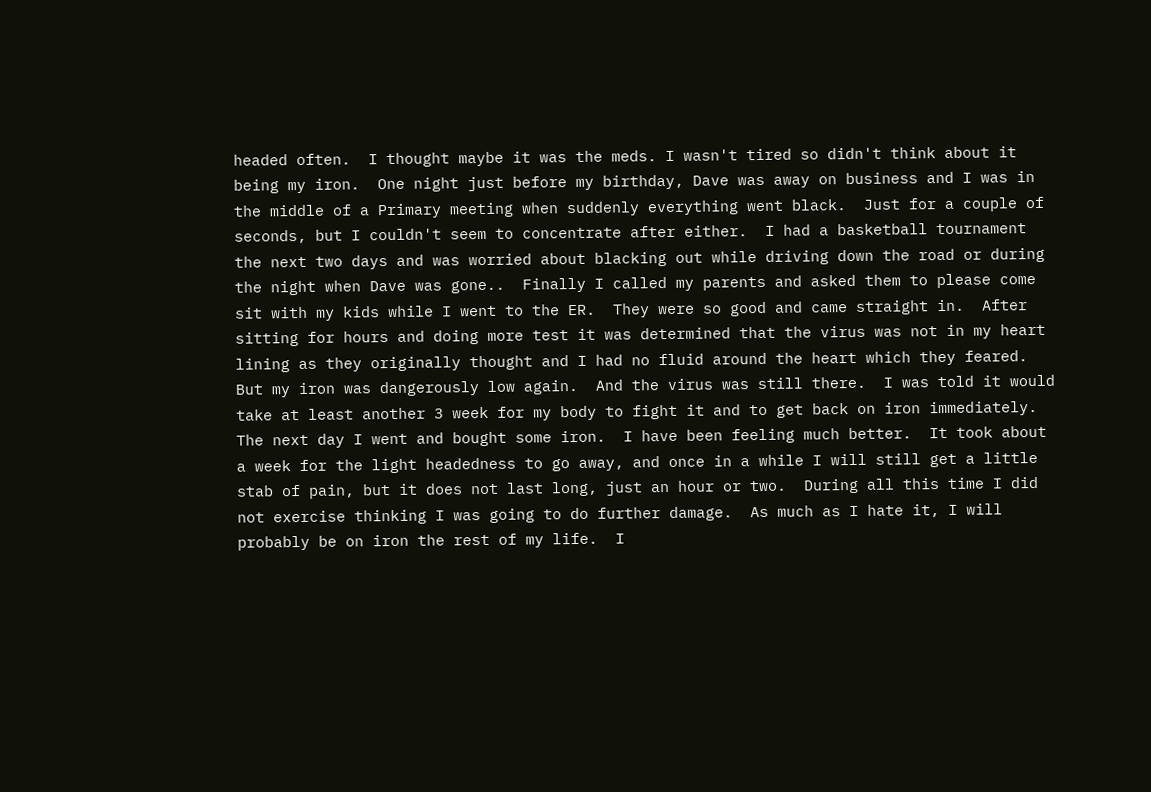headed often.  I thought maybe it was the meds. I wasn't tired so didn't think about it being my iron.  One night just before my birthday, Dave was away on business and I was in the middle of a Primary meeting when suddenly everything went black.  Just for a couple of seconds, but I couldn't seem to concentrate after either.  I had a basketball tournament the next two days and was worried about blacking out while driving down the road or during the night when Dave was gone..  Finally I called my parents and asked them to please come sit with my kids while I went to the ER.  They were so good and came straight in.  After sitting for hours and doing more test it was determined that the virus was not in my heart lining as they originally thought and I had no fluid around the heart which they feared.  But my iron was dangerously low again.  And the virus was still there.  I was told it would take at least another 3 week for my body to fight it and to get back on iron immediately.  The next day I went and bought some iron.  I have been feeling much better.  It took about a week for the light headedness to go away, and once in a while I will still get a little stab of pain, but it does not last long, just an hour or two.  During all this time I did not exercise thinking I was going to do further damage.  As much as I hate it, I will probably be on iron the rest of my life.  I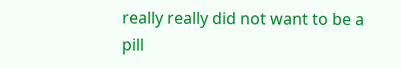really really did not want to be a pill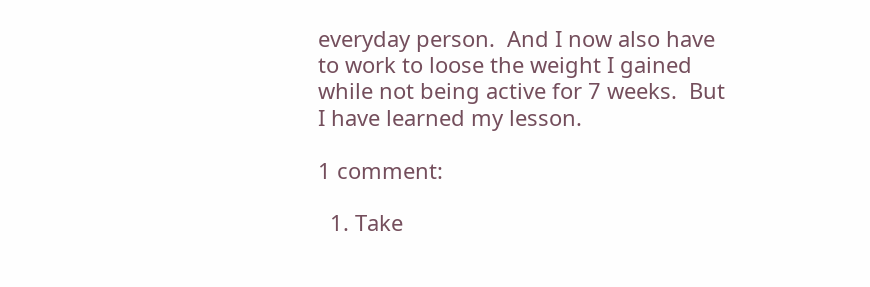everyday person.  And I now also have to work to loose the weight I gained while not being active for 7 weeks.  But I have learned my lesson.

1 comment:

  1. Take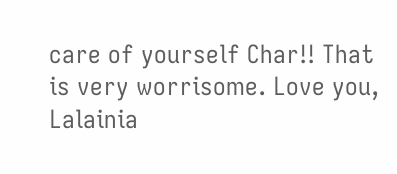care of yourself Char!! That is very worrisome. Love you, Lalainia